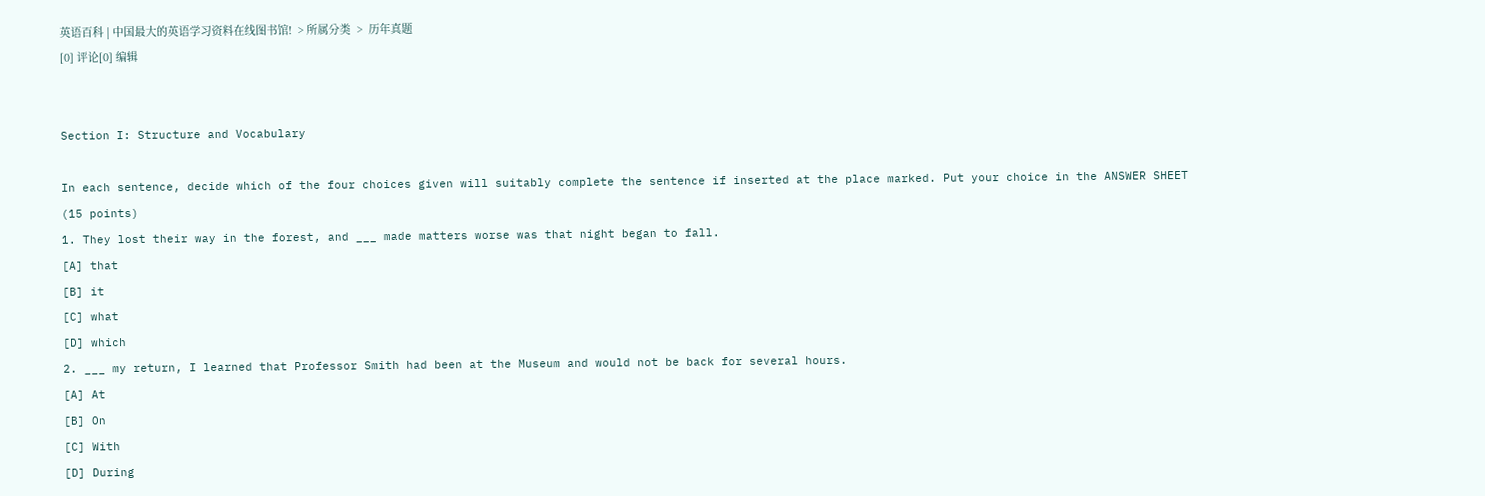英语百科 | 中国最大的英语学习资料在线图书馆!  > 所属分类  >  历年真题
[0] 评论[0] 编辑


Section I: Structure and Vocabulary

In each sentence, decide which of the four choices given will suitably complete the sentence if inserted at the place marked. Put your choice in the ANSWER SHEET (15 points)
1. They lost their way in the forest, and ___ made matters worse was that night began to fall.
[A] that
[B] it
[C] what
[D] which
2. ___ my return, I learned that Professor Smith had been at the Museum and would not be back for several hours.
[A] At
[B] On
[C] With
[D] During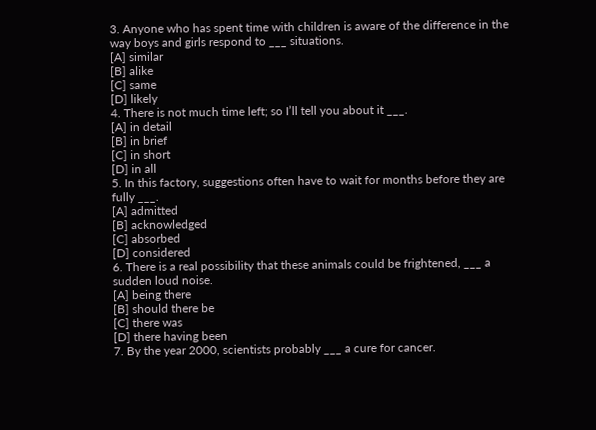3. Anyone who has spent time with children is aware of the difference in the way boys and girls respond to ___ situations.
[A] similar
[B] alike
[C] same
[D] likely
4. There is not much time left; so I’ll tell you about it ___.
[A] in detail
[B] in brief
[C] in short
[D] in all
5. In this factory, suggestions often have to wait for months before they are fully ___.
[A] admitted
[B] acknowledged
[C] absorbed
[D] considered
6. There is a real possibility that these animals could be frightened, ___ a sudden loud noise.
[A] being there
[B] should there be
[C] there was
[D] there having been
7. By the year 2000, scientists probably ___ a cure for cancer.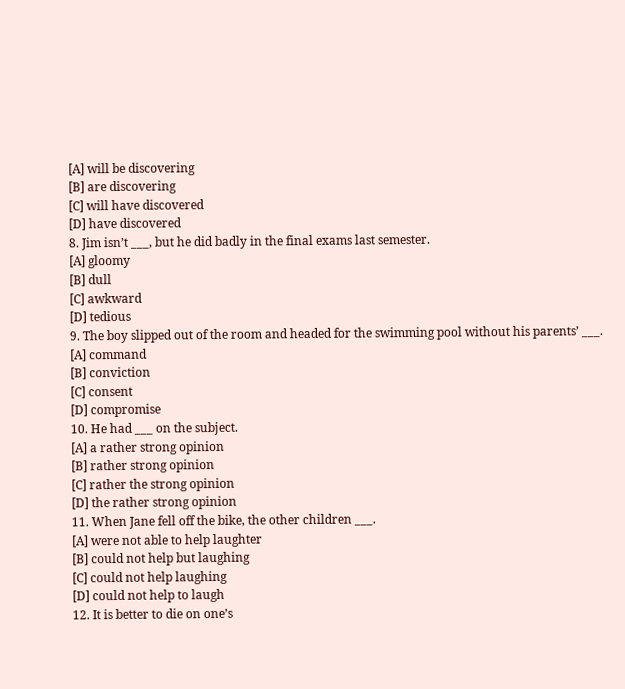[A] will be discovering
[B] are discovering
[C] will have discovered
[D] have discovered
8. Jim isn’t ___, but he did badly in the final exams last semester.
[A] gloomy
[B] dull
[C] awkward
[D] tedious
9. The boy slipped out of the room and headed for the swimming pool without his parents’ ___.
[A] command
[B] conviction
[C] consent
[D] compromise
10. He had ___ on the subject.
[A] a rather strong opinion
[B] rather strong opinion
[C] rather the strong opinion
[D] the rather strong opinion
11. When Jane fell off the bike, the other children ___.
[A] were not able to help laughter
[B] could not help but laughing
[C] could not help laughing
[D] could not help to laugh
12. It is better to die on one’s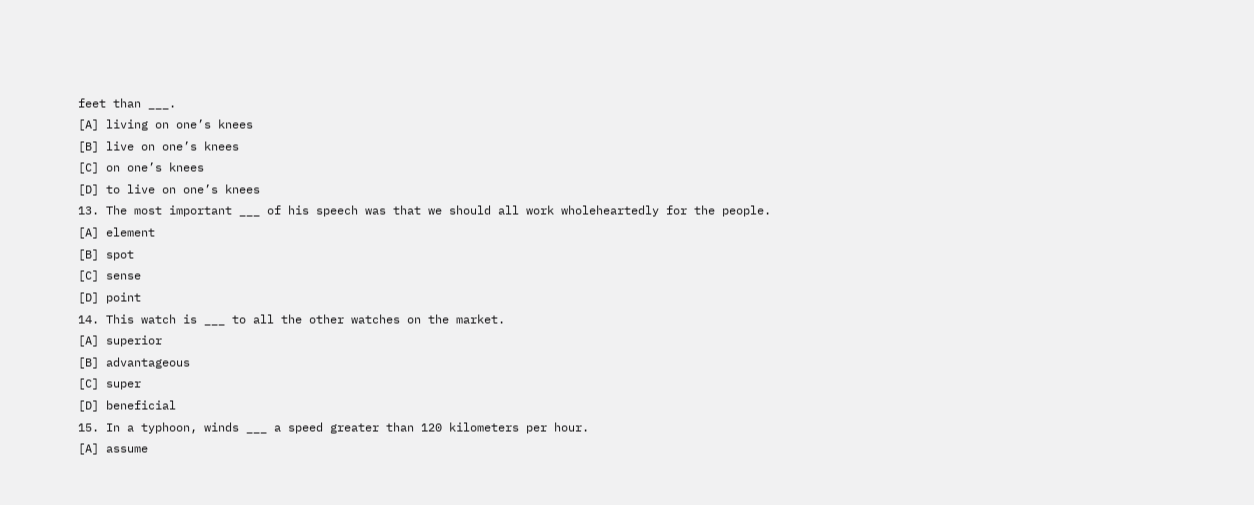feet than ___.
[A] living on one’s knees
[B] live on one’s knees
[C] on one’s knees
[D] to live on one’s knees
13. The most important ___ of his speech was that we should all work wholeheartedly for the people.
[A] element
[B] spot
[C] sense
[D] point
14. This watch is ___ to all the other watches on the market.
[A] superior
[B] advantageous
[C] super
[D] beneficial
15. In a typhoon, winds ___ a speed greater than 120 kilometers per hour.
[A] assume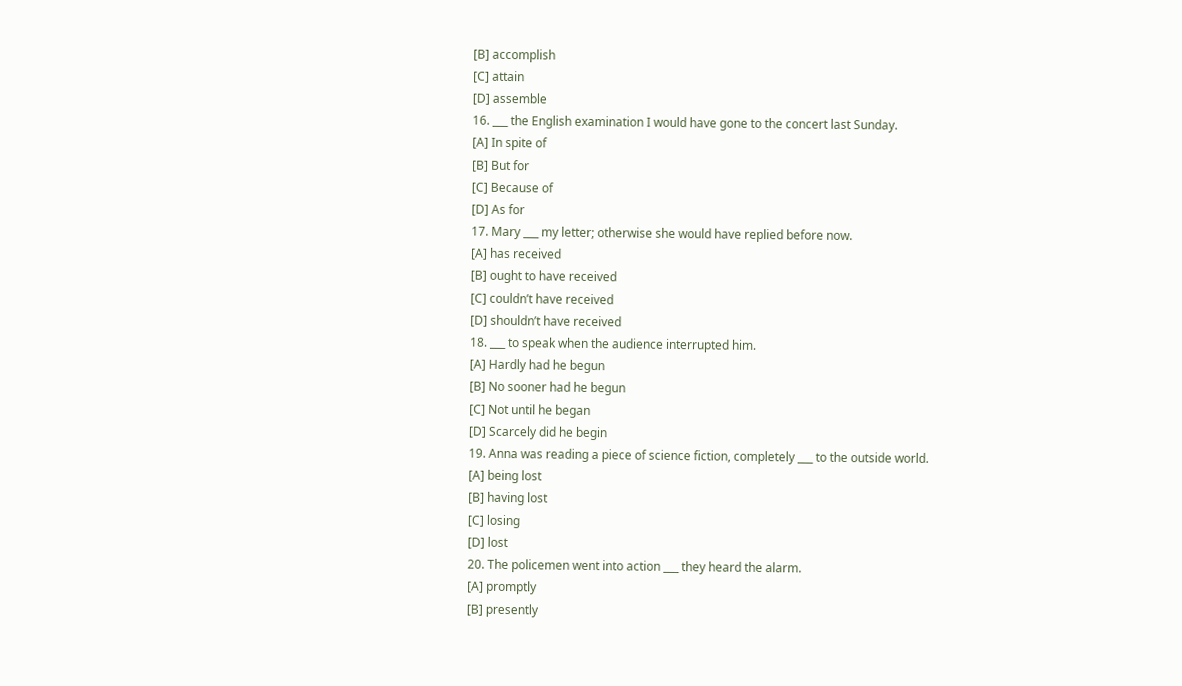[B] accomplish
[C] attain
[D] assemble
16. ___ the English examination I would have gone to the concert last Sunday.
[A] In spite of
[B] But for
[C] Because of
[D] As for
17. Mary ___ my letter; otherwise she would have replied before now.
[A] has received
[B] ought to have received
[C] couldn’t have received
[D] shouldn’t have received
18. ___ to speak when the audience interrupted him.
[A] Hardly had he begun
[B] No sooner had he begun
[C] Not until he began
[D] Scarcely did he begin
19. Anna was reading a piece of science fiction, completely ___ to the outside world.
[A] being lost
[B] having lost
[C] losing
[D] lost
20. The policemen went into action ___ they heard the alarm.
[A] promptly
[B] presently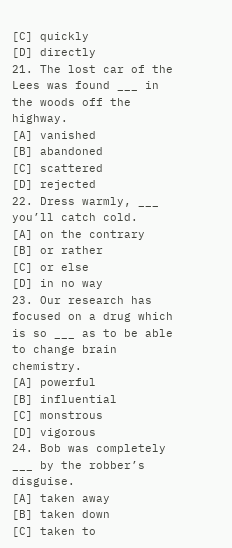[C] quickly
[D] directly
21. The lost car of the Lees was found ___ in the woods off the highway.
[A] vanished
[B] abandoned
[C] scattered
[D] rejected
22. Dress warmly, ___ you’ll catch cold.
[A] on the contrary
[B] or rather
[C] or else
[D] in no way
23. Our research has focused on a drug which is so ___ as to be able to change brain chemistry.
[A] powerful
[B] influential
[C] monstrous
[D] vigorous
24. Bob was completely ___ by the robber’s disguise.
[A] taken away
[B] taken down
[C] taken to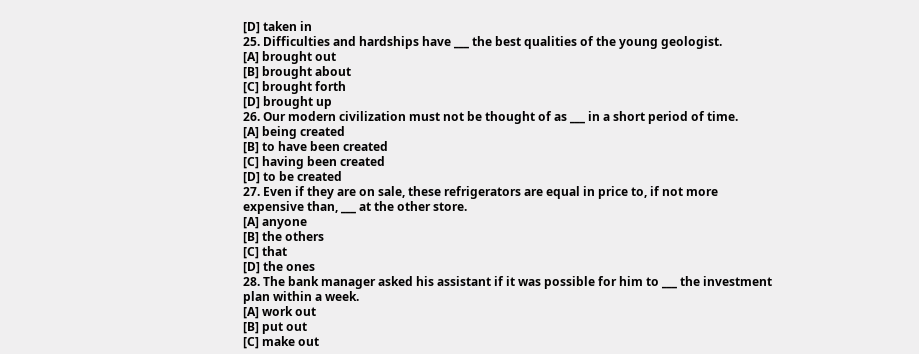[D] taken in
25. Difficulties and hardships have ___ the best qualities of the young geologist.
[A] brought out
[B] brought about
[C] brought forth
[D] brought up
26. Our modern civilization must not be thought of as ___ in a short period of time.
[A] being created
[B] to have been created
[C] having been created
[D] to be created
27. Even if they are on sale, these refrigerators are equal in price to, if not more expensive than, ___ at the other store.
[A] anyone
[B] the others
[C] that
[D] the ones
28. The bank manager asked his assistant if it was possible for him to ___ the investment plan within a week.
[A] work out
[B] put out
[C] make out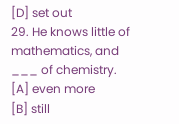[D] set out
29. He knows little of mathematics, and ___ of chemistry.
[A] even more
[B] still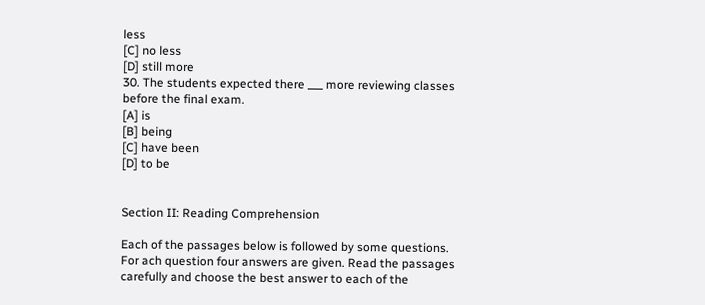less
[C] no less
[D] still more
30. The students expected there ___ more reviewing classes before the final exam.
[A] is
[B] being
[C] have been
[D] to be


Section II: Reading Comprehension

Each of the passages below is followed by some questions. For ach question four answers are given. Read the passages carefully and choose the best answer to each of the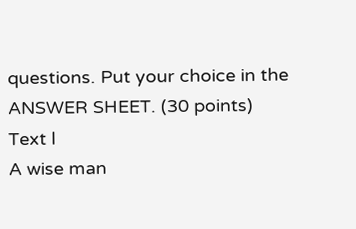questions. Put your choice in the ANSWER SHEET. (30 points)
Text l
A wise man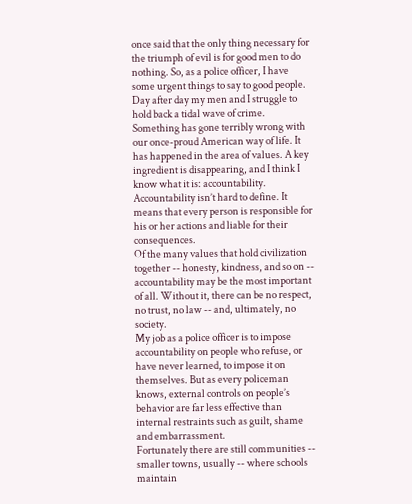once said that the only thing necessary for the triumph of evil is for good men to do nothing. So, as a police officer, I have some urgent things to say to good people.
Day after day my men and I struggle to hold back a tidal wave of crime. Something has gone terribly wrong with our once-proud American way of life. It has happened in the area of values. A key ingredient is disappearing, and I think I know what it is: accountability.
Accountability isn’t hard to define. It means that every person is responsible for his or her actions and liable for their consequences.
Of the many values that hold civilization together -- honesty, kindness, and so on -- accountability may be the most important of all. Without it, there can be no respect, no trust, no law -- and, ultimately, no society.
My job as a police officer is to impose accountability on people who refuse, or have never learned, to impose it on themselves. But as every policeman knows, external controls on people’s behavior are far less effective than internal restraints such as guilt, shame and embarrassment.
Fortunately there are still communities -- smaller towns, usually -- where schools maintain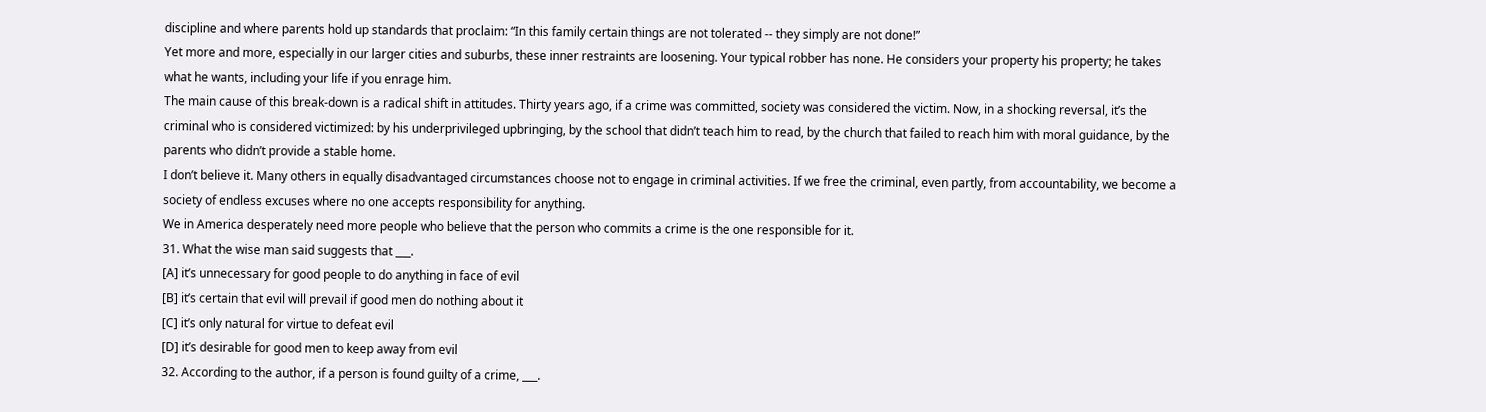discipline and where parents hold up standards that proclaim: “In this family certain things are not tolerated -- they simply are not done!”
Yet more and more, especially in our larger cities and suburbs, these inner restraints are loosening. Your typical robber has none. He considers your property his property; he takes what he wants, including your life if you enrage him.
The main cause of this break-down is a radical shift in attitudes. Thirty years ago, if a crime was committed, society was considered the victim. Now, in a shocking reversal, it’s the criminal who is considered victimized: by his underprivileged upbringing, by the school that didn’t teach him to read, by the church that failed to reach him with moral guidance, by the parents who didn’t provide a stable home.
I don’t believe it. Many others in equally disadvantaged circumstances choose not to engage in criminal activities. If we free the criminal, even partly, from accountability, we become a society of endless excuses where no one accepts responsibility for anything.
We in America desperately need more people who believe that the person who commits a crime is the one responsible for it.
31. What the wise man said suggests that ___.
[A] it’s unnecessary for good people to do anything in face of evil
[B] it’s certain that evil will prevail if good men do nothing about it
[C] it’s only natural for virtue to defeat evil
[D] it’s desirable for good men to keep away from evil
32. According to the author, if a person is found guilty of a crime, ___.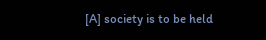[A] society is to be held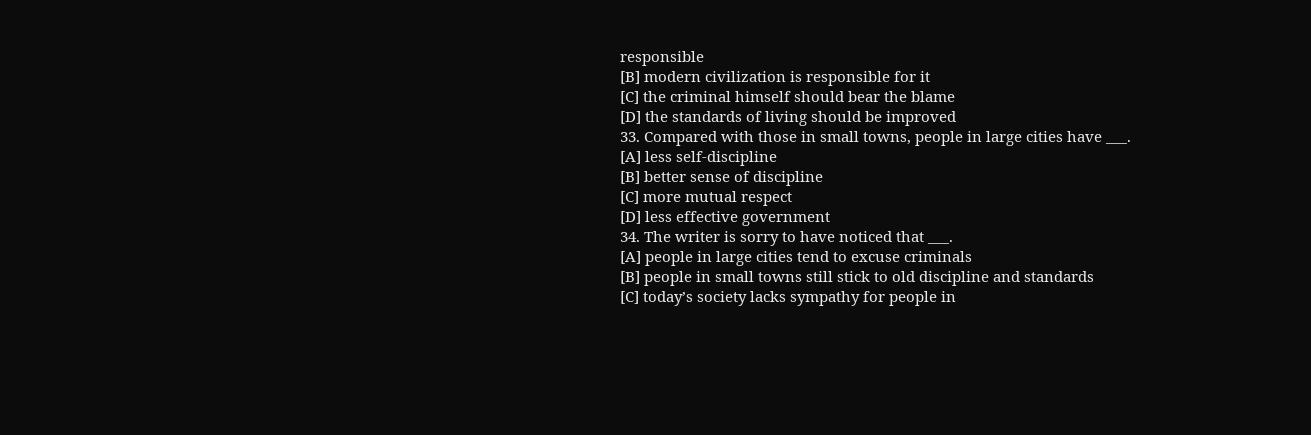responsible
[B] modern civilization is responsible for it
[C] the criminal himself should bear the blame
[D] the standards of living should be improved
33. Compared with those in small towns, people in large cities have ___.
[A] less self-discipline
[B] better sense of discipline
[C] more mutual respect
[D] less effective government
34. The writer is sorry to have noticed that ___.
[A] people in large cities tend to excuse criminals
[B] people in small towns still stick to old discipline and standards
[C] today’s society lacks sympathy for people in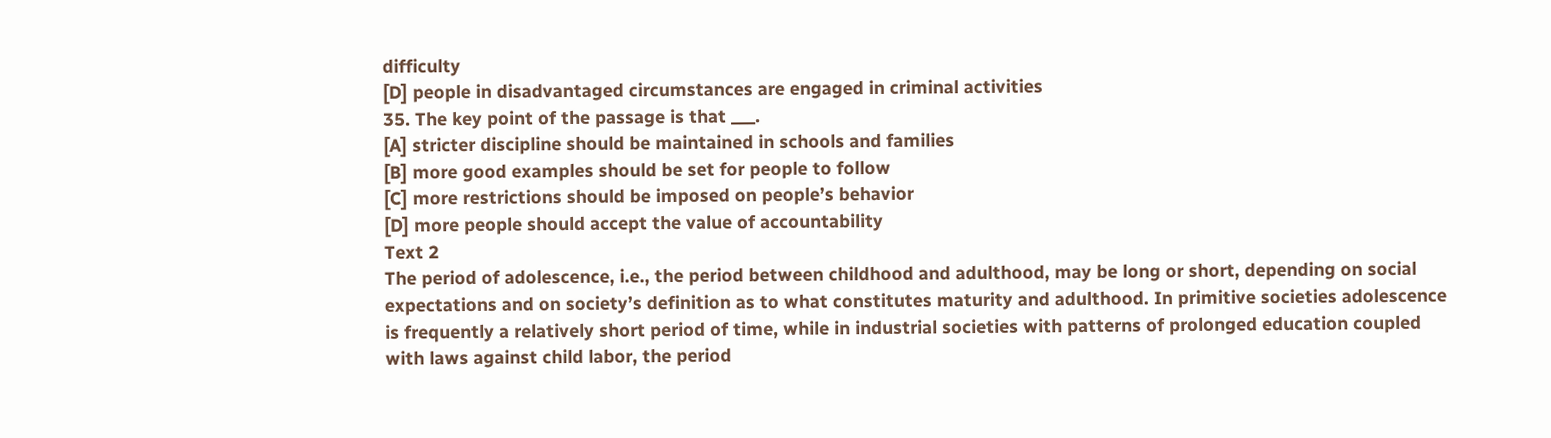difficulty
[D] people in disadvantaged circumstances are engaged in criminal activities
35. The key point of the passage is that ___.
[A] stricter discipline should be maintained in schools and families
[B] more good examples should be set for people to follow
[C] more restrictions should be imposed on people’s behavior
[D] more people should accept the value of accountability
Text 2
The period of adolescence, i.e., the period between childhood and adulthood, may be long or short, depending on social expectations and on society’s definition as to what constitutes maturity and adulthood. In primitive societies adolescence is frequently a relatively short period of time, while in industrial societies with patterns of prolonged education coupled with laws against child labor, the period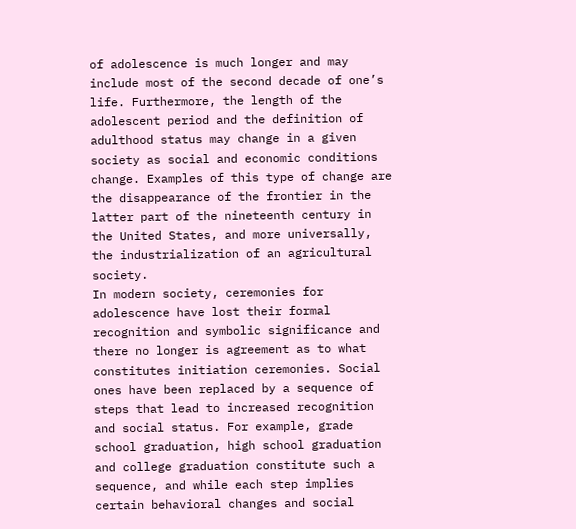of adolescence is much longer and may include most of the second decade of one’s life. Furthermore, the length of the adolescent period and the definition of adulthood status may change in a given society as social and economic conditions change. Examples of this type of change are the disappearance of the frontier in the latter part of the nineteenth century in the United States, and more universally, the industrialization of an agricultural society.
In modern society, ceremonies for adolescence have lost their formal recognition and symbolic significance and there no longer is agreement as to what constitutes initiation ceremonies. Social ones have been replaced by a sequence of steps that lead to increased recognition and social status. For example, grade school graduation, high school graduation and college graduation constitute such a sequence, and while each step implies certain behavioral changes and social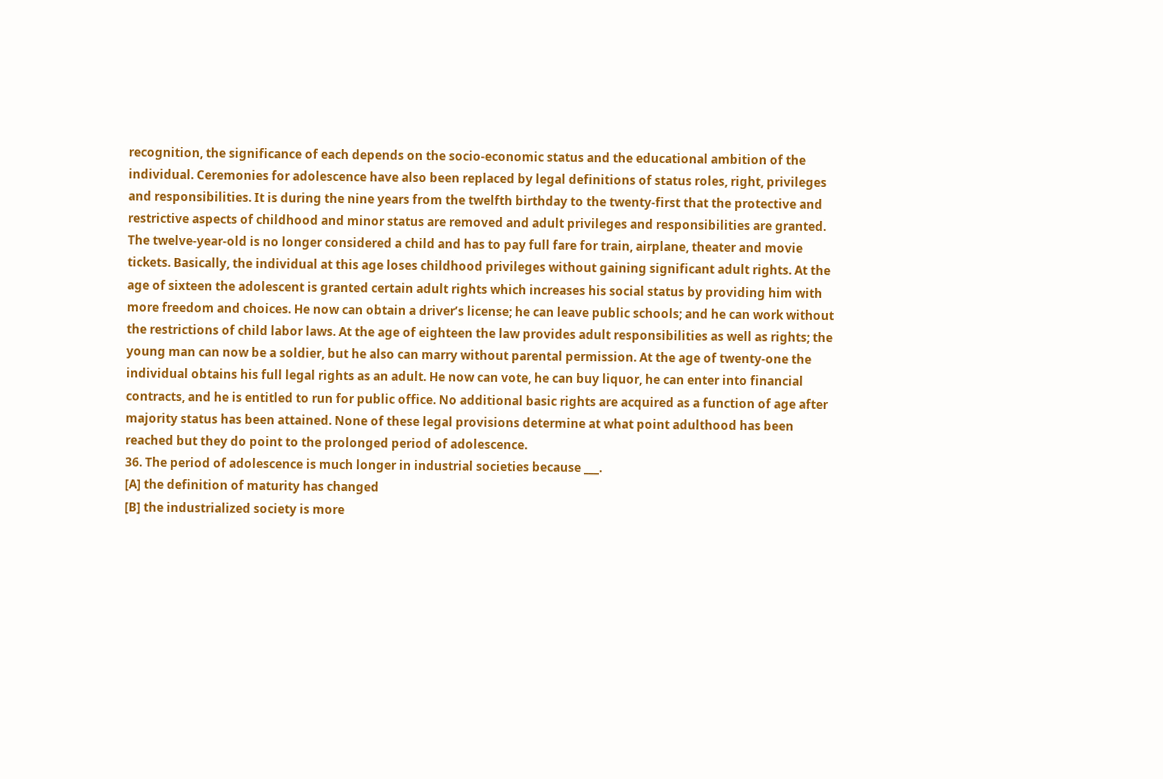recognition, the significance of each depends on the socio-economic status and the educational ambition of the individual. Ceremonies for adolescence have also been replaced by legal definitions of status roles, right, privileges and responsibilities. It is during the nine years from the twelfth birthday to the twenty-first that the protective and restrictive aspects of childhood and minor status are removed and adult privileges and responsibilities are granted. The twelve-year-old is no longer considered a child and has to pay full fare for train, airplane, theater and movie tickets. Basically, the individual at this age loses childhood privileges without gaining significant adult rights. At the age of sixteen the adolescent is granted certain adult rights which increases his social status by providing him with more freedom and choices. He now can obtain a driver’s license; he can leave public schools; and he can work without the restrictions of child labor laws. At the age of eighteen the law provides adult responsibilities as well as rights; the young man can now be a soldier, but he also can marry without parental permission. At the age of twenty-one the individual obtains his full legal rights as an adult. He now can vote, he can buy liquor, he can enter into financial contracts, and he is entitled to run for public office. No additional basic rights are acquired as a function of age after majority status has been attained. None of these legal provisions determine at what point adulthood has been reached but they do point to the prolonged period of adolescence.
36. The period of adolescence is much longer in industrial societies because ___.
[A] the definition of maturity has changed
[B] the industrialized society is more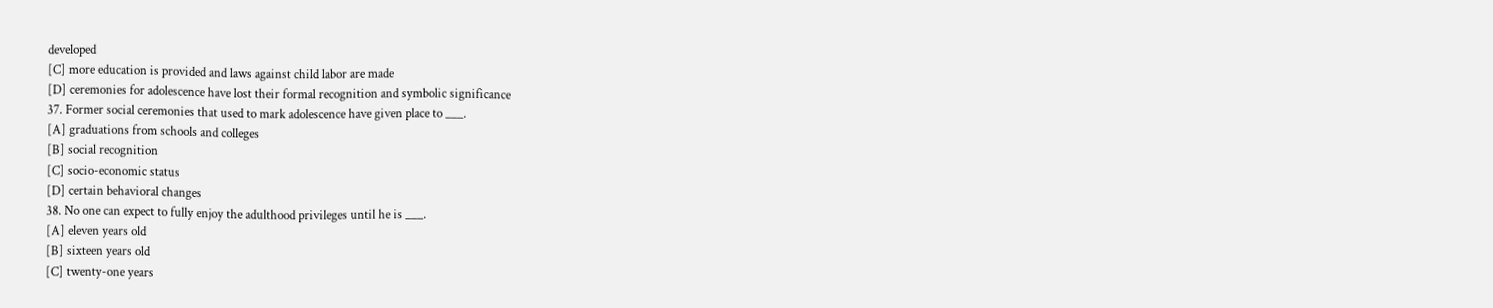developed
[C] more education is provided and laws against child labor are made
[D] ceremonies for adolescence have lost their formal recognition and symbolic significance
37. Former social ceremonies that used to mark adolescence have given place to ___.
[A] graduations from schools and colleges
[B] social recognition
[C] socio-economic status
[D] certain behavioral changes
38. No one can expect to fully enjoy the adulthood privileges until he is ___.
[A] eleven years old
[B] sixteen years old
[C] twenty-one years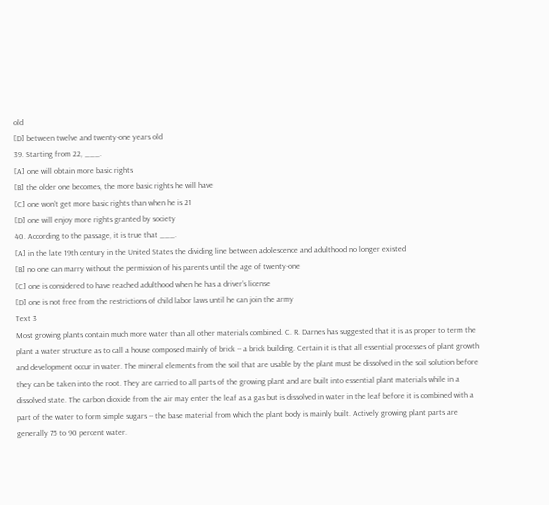old
[D] between twelve and twenty-one years old
39. Starting from 22, ___.
[A] one will obtain more basic rights
[B] the older one becomes, the more basic rights he will have
[C] one won’t get more basic rights than when he is 21
[D] one will enjoy more rights granted by society
40. According to the passage, it is true that ___.
[A] in the late 19th century in the United States the dividing line between adolescence and adulthood no longer existed
[B] no one can marry without the permission of his parents until the age of twenty-one
[C] one is considered to have reached adulthood when he has a driver’s license
[D] one is not free from the restrictions of child labor laws until he can join the army
Text 3
Most growing plants contain much more water than all other materials combined. C. R. Darnes has suggested that it is as proper to term the plant a water structure as to call a house composed mainly of brick -- a brick building. Certain it is that all essential processes of plant growth and development occur in water. The mineral elements from the soil that are usable by the plant must be dissolved in the soil solution before they can be taken into the root. They are carried to all parts of the growing plant and are built into essential plant materials while in a dissolved state. The carbon dioxide from the air may enter the leaf as a gas but is dissolved in water in the leaf before it is combined with a part of the water to form simple sugars -- the base material from which the plant body is mainly built. Actively growing plant parts are generally 75 to 90 percent water.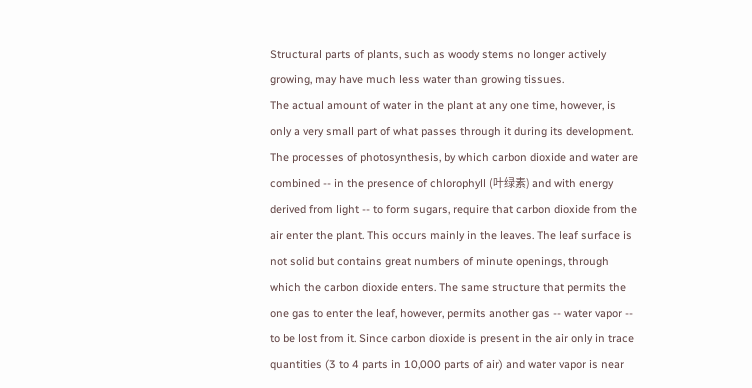Structural parts of plants, such as woody stems no longer actively growing, may have much less water than growing tissues.
The actual amount of water in the plant at any one time, however, is only a very small part of what passes through it during its development. The processes of photosynthesis, by which carbon dioxide and water are combined -- in the presence of chlorophyll (叶绿素) and with energy derived from light -- to form sugars, require that carbon dioxide from the air enter the plant. This occurs mainly in the leaves. The leaf surface is not solid but contains great numbers of minute openings, through which the carbon dioxide enters. The same structure that permits the one gas to enter the leaf, however, permits another gas -- water vapor -- to be lost from it. Since carbon dioxide is present in the air only in trace quantities (3 to 4 parts in 10,000 parts of air) and water vapor is near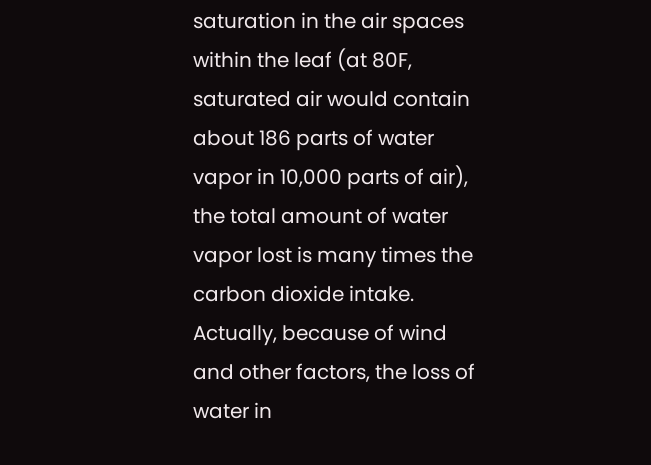saturation in the air spaces within the leaf (at 80F, saturated air would contain about 186 parts of water vapor in 10,000 parts of air), the total amount of water vapor lost is many times the carbon dioxide intake. Actually, because of wind and other factors, the loss of water in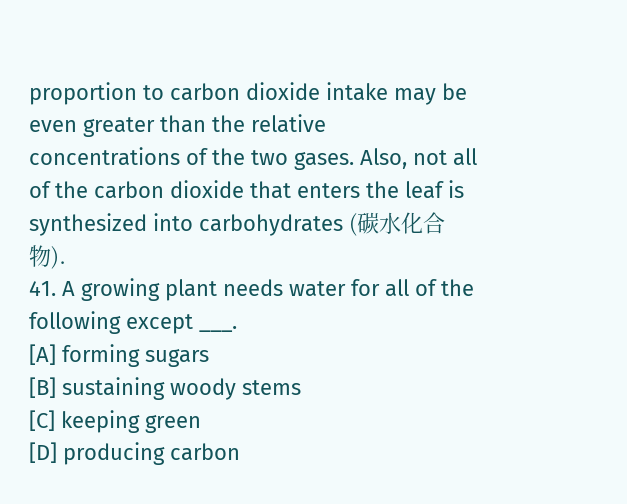proportion to carbon dioxide intake may be even greater than the relative concentrations of the two gases. Also, not all of the carbon dioxide that enters the leaf is synthesized into carbohydrates (碳水化合物).
41. A growing plant needs water for all of the following except ___.
[A] forming sugars
[B] sustaining woody stems
[C] keeping green
[D] producing carbon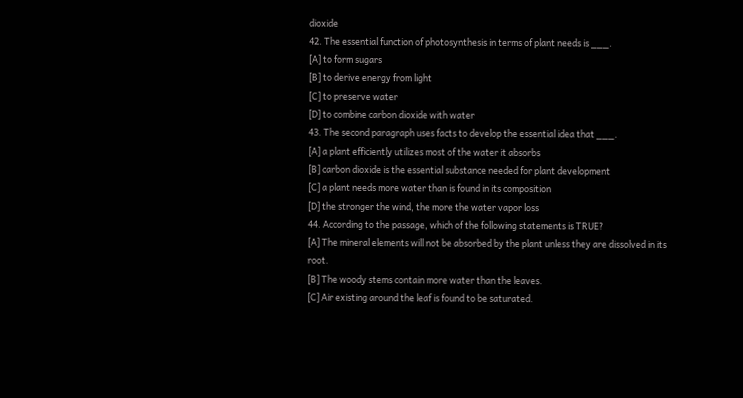dioxide
42. The essential function of photosynthesis in terms of plant needs is ___.
[A] to form sugars
[B] to derive energy from light
[C] to preserve water
[D] to combine carbon dioxide with water
43. The second paragraph uses facts to develop the essential idea that ___.
[A] a plant efficiently utilizes most of the water it absorbs
[B] carbon dioxide is the essential substance needed for plant development
[C] a plant needs more water than is found in its composition
[D] the stronger the wind, the more the water vapor loss
44. According to the passage, which of the following statements is TRUE?
[A] The mineral elements will not be absorbed by the plant unless they are dissolved in its root.
[B] The woody stems contain more water than the leaves.
[C] Air existing around the leaf is found to be saturated.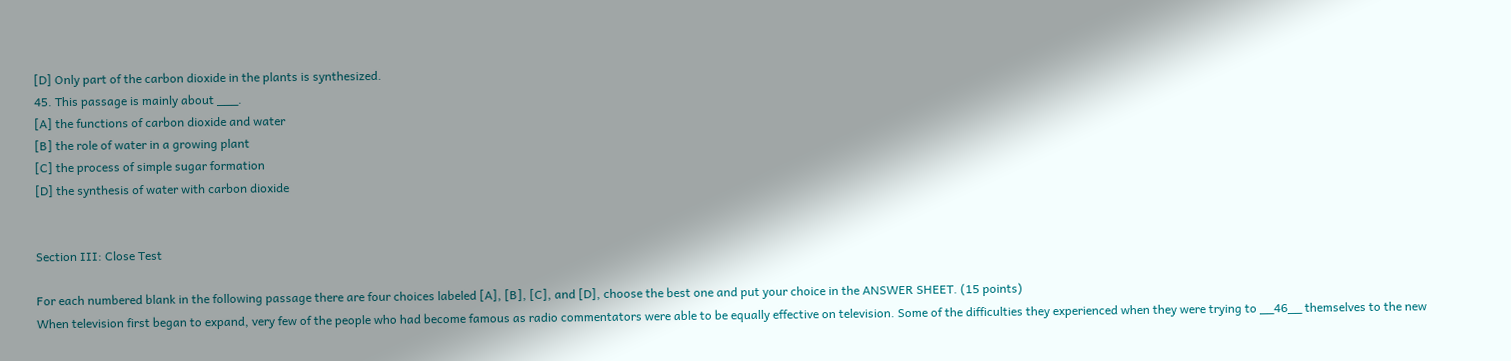[D] Only part of the carbon dioxide in the plants is synthesized.
45. This passage is mainly about ___.
[A] the functions of carbon dioxide and water
[B] the role of water in a growing plant
[C] the process of simple sugar formation
[D] the synthesis of water with carbon dioxide


Section III: Close Test

For each numbered blank in the following passage there are four choices labeled [A], [B], [C], and [D], choose the best one and put your choice in the ANSWER SHEET. (15 points)
When television first began to expand, very few of the people who had become famous as radio commentators were able to be equally effective on television. Some of the difficulties they experienced when they were trying to __46__ themselves to the new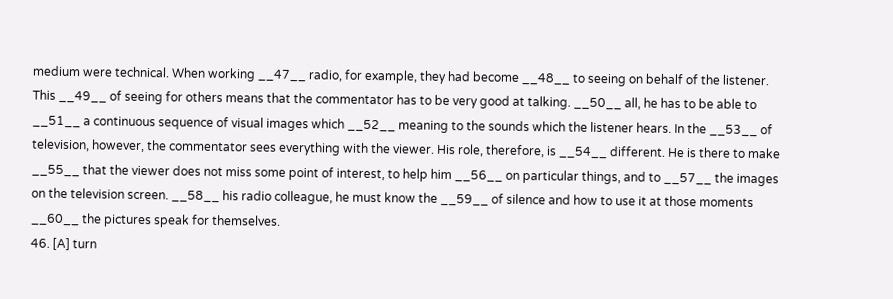medium were technical. When working __47__ radio, for example, they had become __48__ to seeing on behalf of the listener.
This __49__ of seeing for others means that the commentator has to be very good at talking. __50__ all, he has to be able to __51__ a continuous sequence of visual images which __52__ meaning to the sounds which the listener hears. In the __53__ of television, however, the commentator sees everything with the viewer. His role, therefore, is __54__ different. He is there to make __55__ that the viewer does not miss some point of interest, to help him __56__ on particular things, and to __57__ the images on the television screen. __58__ his radio colleague, he must know the __59__ of silence and how to use it at those moments __60__ the pictures speak for themselves.
46. [A] turn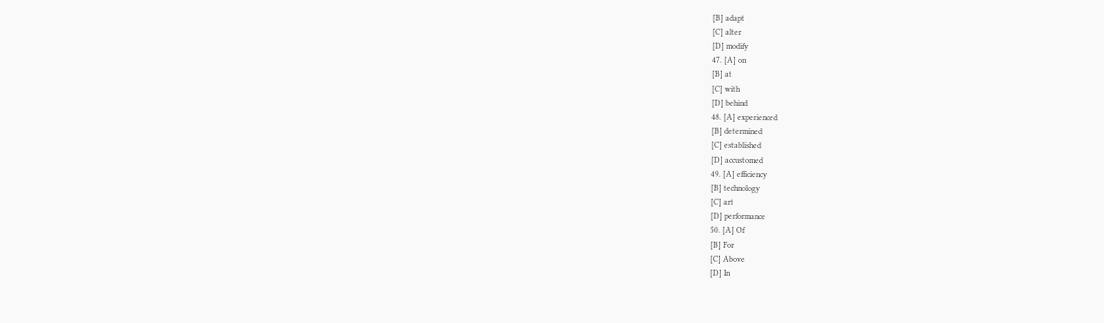[B] adapt
[C] alter
[D] modify
47. [A] on
[B] at
[C] with
[D] behind
48. [A] experienced
[B] determined
[C] established
[D] accustomed
49. [A] efficiency
[B] technology
[C] art
[D] performance
50. [A] Of
[B] For
[C] Above
[D] In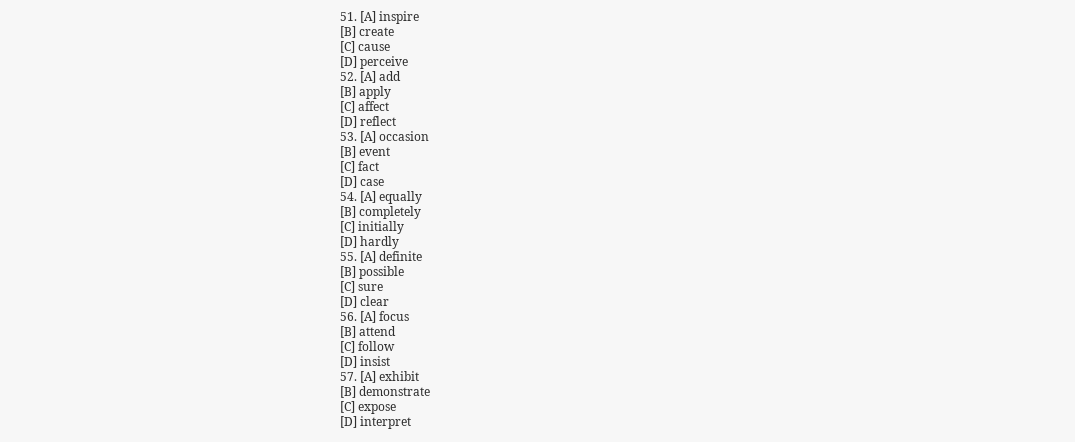51. [A] inspire
[B] create
[C] cause
[D] perceive
52. [A] add
[B] apply
[C] affect
[D] reflect
53. [A] occasion
[B] event
[C] fact
[D] case
54. [A] equally
[B] completely
[C] initially
[D] hardly
55. [A] definite
[B] possible
[C] sure
[D] clear
56. [A] focus
[B] attend
[C] follow
[D] insist
57. [A] exhibit
[B] demonstrate
[C] expose
[D] interpret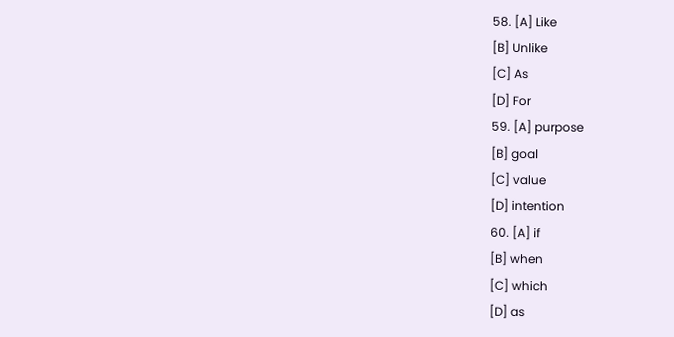58. [A] Like
[B] Unlike
[C] As
[D] For
59. [A] purpose
[B] goal
[C] value
[D] intention
60. [A] if
[B] when
[C] which
[D] as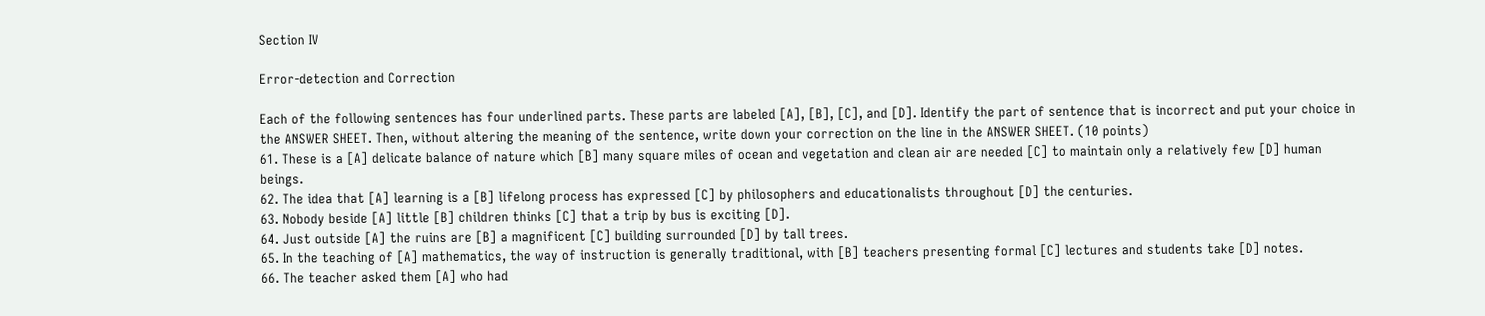Section IV

Error-detection and Correction

Each of the following sentences has four underlined parts. These parts are labeled [A], [B], [C], and [D]. Identify the part of sentence that is incorrect and put your choice in the ANSWER SHEET. Then, without altering the meaning of the sentence, write down your correction on the line in the ANSWER SHEET. (10 points)
61. These is a [A] delicate balance of nature which [B] many square miles of ocean and vegetation and clean air are needed [C] to maintain only a relatively few [D] human beings.
62. The idea that [A] learning is a [B] lifelong process has expressed [C] by philosophers and educationalists throughout [D] the centuries.
63. Nobody beside [A] little [B] children thinks [C] that a trip by bus is exciting [D].
64. Just outside [A] the ruins are [B] a magnificent [C] building surrounded [D] by tall trees.
65. In the teaching of [A] mathematics, the way of instruction is generally traditional, with [B] teachers presenting formal [C] lectures and students take [D] notes.
66. The teacher asked them [A] who had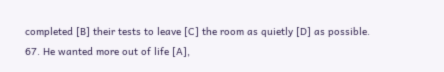completed [B] their tests to leave [C] the room as quietly [D] as possible.
67. He wanted more out of life [A],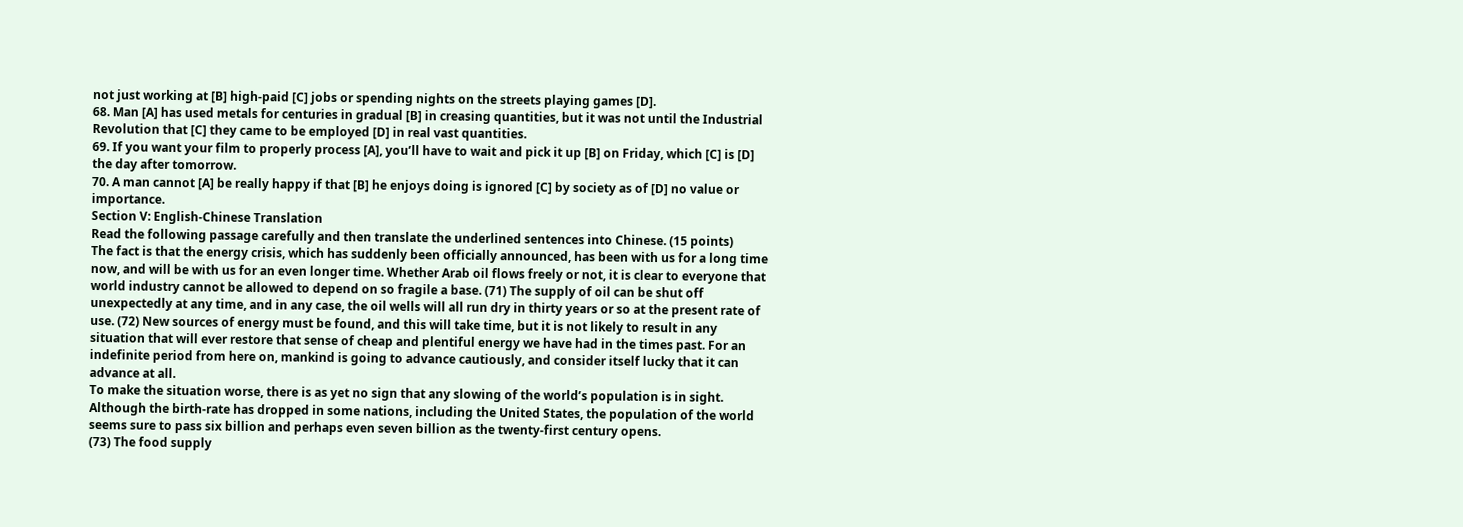not just working at [B] high-paid [C] jobs or spending nights on the streets playing games [D].
68. Man [A] has used metals for centuries in gradual [B] in creasing quantities, but it was not until the Industrial Revolution that [C] they came to be employed [D] in real vast quantities.
69. If you want your film to properly process [A], you’ll have to wait and pick it up [B] on Friday, which [C] is [D] the day after tomorrow.
70. A man cannot [A] be really happy if that [B] he enjoys doing is ignored [C] by society as of [D] no value or importance.
Section V: English-Chinese Translation
Read the following passage carefully and then translate the underlined sentences into Chinese. (15 points)
The fact is that the energy crisis, which has suddenly been officially announced, has been with us for a long time now, and will be with us for an even longer time. Whether Arab oil flows freely or not, it is clear to everyone that world industry cannot be allowed to depend on so fragile a base. (71) The supply of oil can be shut off unexpectedly at any time, and in any case, the oil wells will all run dry in thirty years or so at the present rate of use. (72) New sources of energy must be found, and this will take time, but it is not likely to result in any situation that will ever restore that sense of cheap and plentiful energy we have had in the times past. For an indefinite period from here on, mankind is going to advance cautiously, and consider itself lucky that it can advance at all.
To make the situation worse, there is as yet no sign that any slowing of the world’s population is in sight. Although the birth-rate has dropped in some nations, including the United States, the population of the world seems sure to pass six billion and perhaps even seven billion as the twenty-first century opens.
(73) The food supply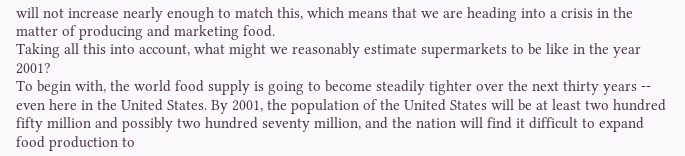will not increase nearly enough to match this, which means that we are heading into a crisis in the matter of producing and marketing food.
Taking all this into account, what might we reasonably estimate supermarkets to be like in the year 2001?
To begin with, the world food supply is going to become steadily tighter over the next thirty years -- even here in the United States. By 2001, the population of the United States will be at least two hundred fifty million and possibly two hundred seventy million, and the nation will find it difficult to expand food production to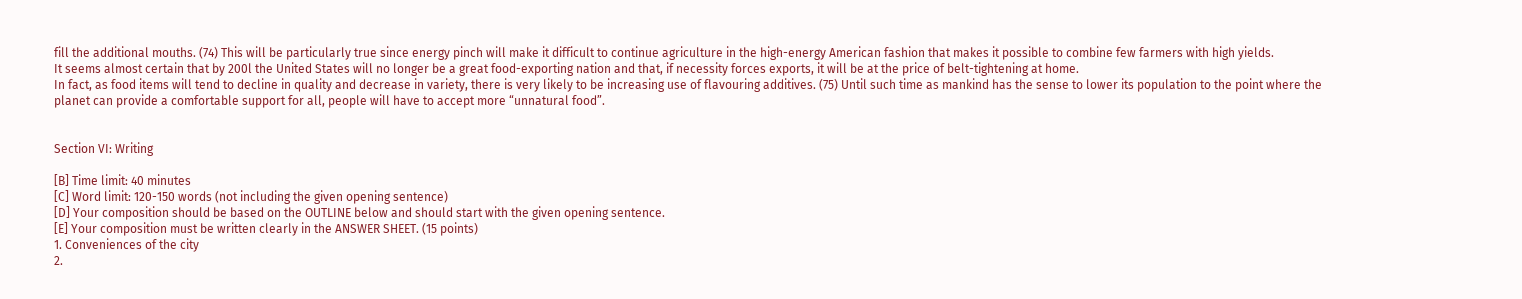fill the additional mouths. (74) This will be particularly true since energy pinch will make it difficult to continue agriculture in the high-energy American fashion that makes it possible to combine few farmers with high yields.
It seems almost certain that by 200l the United States will no longer be a great food-exporting nation and that, if necessity forces exports, it will be at the price of belt-tightening at home.
In fact, as food items will tend to decline in quality and decrease in variety, there is very likely to be increasing use of flavouring additives. (75) Until such time as mankind has the sense to lower its population to the point where the planet can provide a comfortable support for all, people will have to accept more “unnatural food”.


Section VI: Writing

[B] Time limit: 40 minutes
[C] Word limit: 120-150 words (not including the given opening sentence)
[D] Your composition should be based on the OUTLINE below and should start with the given opening sentence.
[E] Your composition must be written clearly in the ANSWER SHEET. (15 points)
1. Conveniences of the city
2.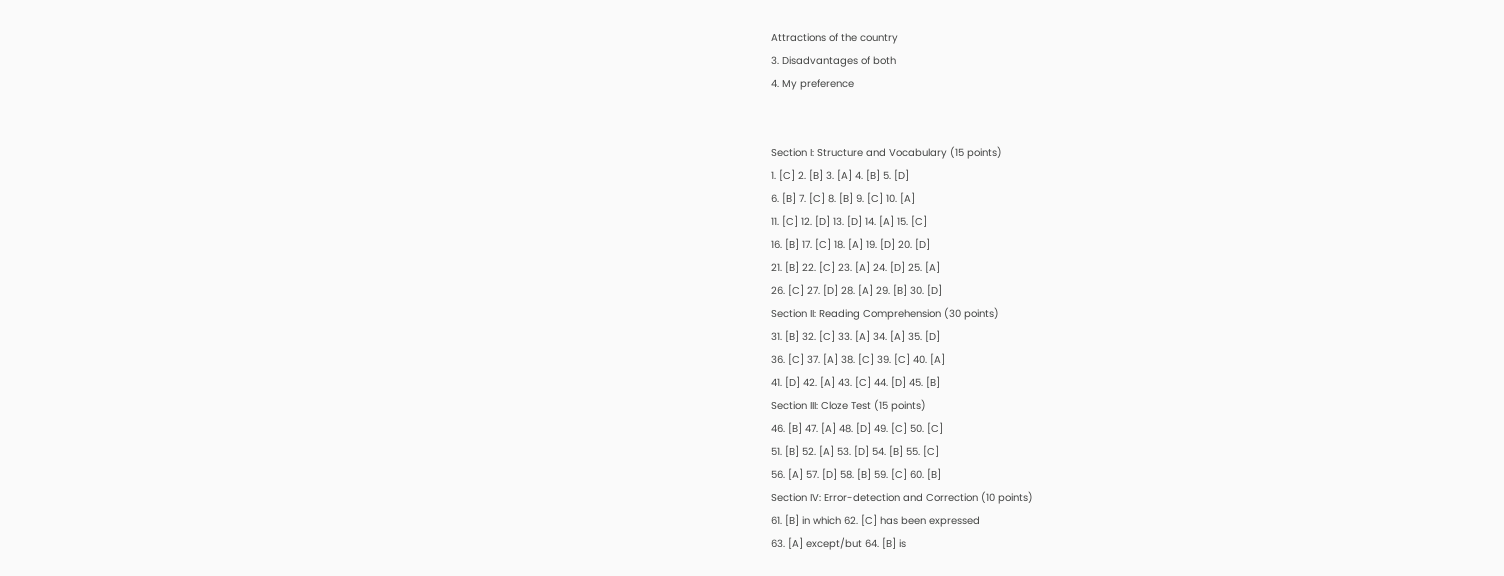Attractions of the country
3. Disadvantages of both
4. My preference


Section I: Structure and Vocabulary (15 points)
1. [C] 2. [B] 3. [A] 4. [B] 5. [D]
6. [B] 7. [C] 8. [B] 9. [C] 10. [A]
11. [C] 12. [D] 13. [D] 14. [A] 15. [C]
16. [B] 17. [C] 18. [A] 19. [D] 20. [D]
21. [B] 22. [C] 23. [A] 24. [D] 25. [A]
26. [C] 27. [D] 28. [A] 29. [B] 30. [D]
Section II: Reading Comprehension (30 points)
31. [B] 32. [C] 33. [A] 34. [A] 35. [D]
36. [C] 37. [A] 38. [C] 39. [C] 40. [A]
41. [D] 42. [A] 43. [C] 44. [D] 45. [B]
Section III: Cloze Test (15 points)
46. [B] 47. [A] 48. [D] 49. [C] 50. [C]
51. [B] 52. [A] 53. [D] 54. [B] 55. [C]
56. [A] 57. [D] 58. [B] 59. [C] 60. [B]
Section IV: Error-detection and Correction (10 points)
61. [B] in which 62. [C] has been expressed
63. [A] except/but 64. [B] is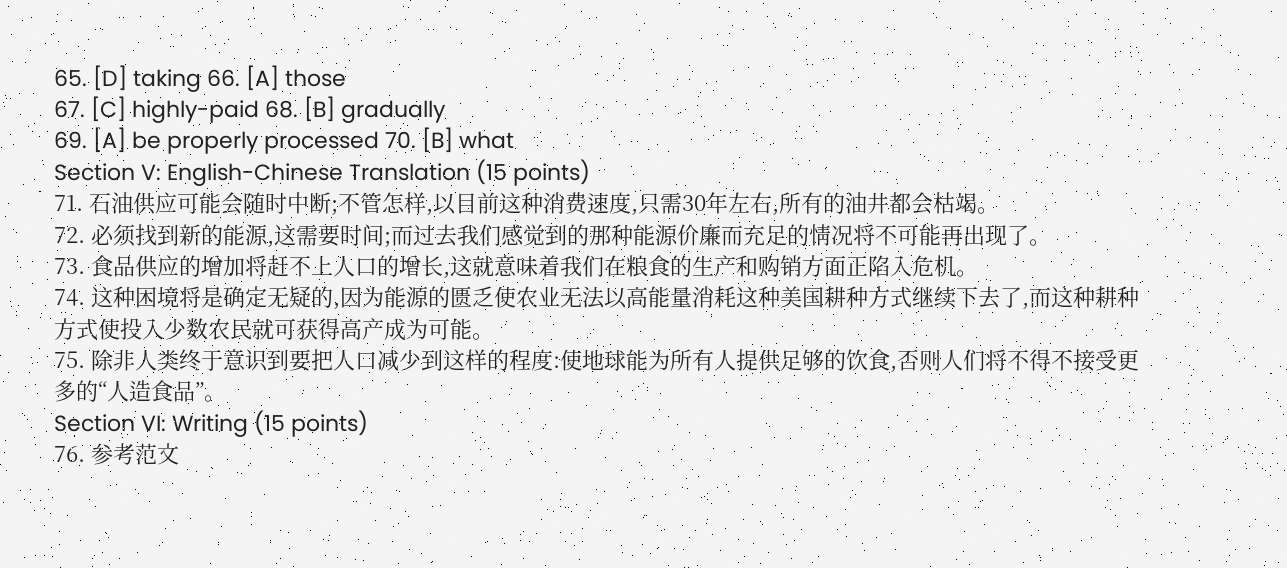65. [D] taking 66. [A] those
67. [C] highly-paid 68. [B] gradually
69. [A] be properly processed 70. [B] what
Section V: English-Chinese Translation (15 points)
71. 石油供应可能会随时中断;不管怎样,以目前这种消费速度,只需30年左右,所有的油井都会枯竭。
72. 必须找到新的能源,这需要时间;而过去我们感觉到的那种能源价廉而充足的情况将不可能再出现了。
73. 食品供应的增加将赶不上人口的增长,这就意味着我们在粮食的生产和购销方面正陷入危机。
74. 这种困境将是确定无疑的,因为能源的匮乏使农业无法以高能量消耗这种美国耕种方式继续下去了,而这种耕种方式使投入少数农民就可获得高产成为可能。
75. 除非人类终于意识到要把人口减少到这样的程度:使地球能为所有人提供足够的饮食,否则人们将不得不接受更多的“人造食品”。
Section VI: Writing (15 points)
76. 参考范文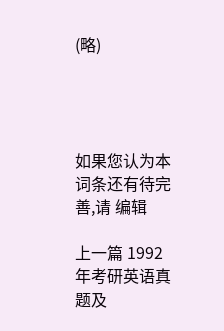(略)




如果您认为本词条还有待完善,请 编辑

上一篇 1992年考研英语真题及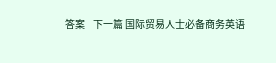答案    下一篇 国际贸易人士必备商务英语